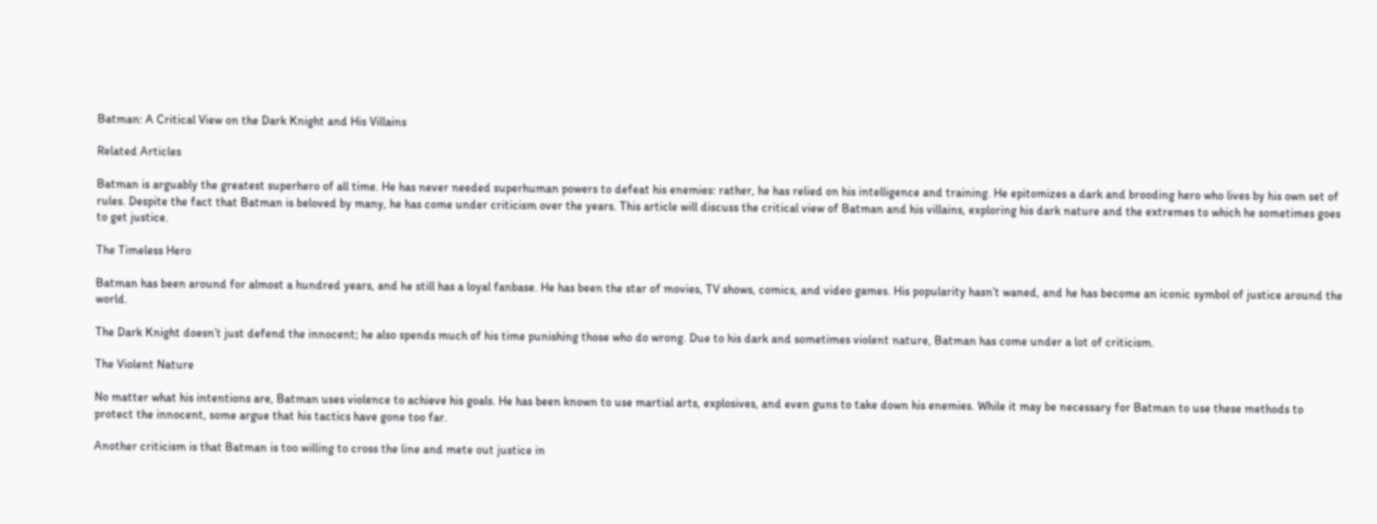Batman: A Critical View on the Dark Knight and His Villains

Related Articles

Batman is arguably the greatest superhero of all time. He has never needed superhuman powers to defeat his enemies: rather, he has relied on his intelligence and training. He epitomizes a dark and brooding hero who lives by his own set of rules. Despite the fact that Batman is beloved by many, he has come under criticism over the years. This article will discuss the critical view of Batman and his villains, exploring his dark nature and the extremes to which he sometimes goes to get justice.

The Timeless Hero

Batman has been around for almost a hundred years, and he still has a loyal fanbase. He has been the star of movies, TV shows, comics, and video games. His popularity hasn’t waned, and he has become an iconic symbol of justice around the world.

The Dark Knight doesn’t just defend the innocent; he also spends much of his time punishing those who do wrong. Due to his dark and sometimes violent nature, Batman has come under a lot of criticism.

The Violent Nature

No matter what his intentions are, Batman uses violence to achieve his goals. He has been known to use martial arts, explosives, and even guns to take down his enemies. While it may be necessary for Batman to use these methods to protect the innocent, some argue that his tactics have gone too far.

Another criticism is that Batman is too willing to cross the line and mete out justice in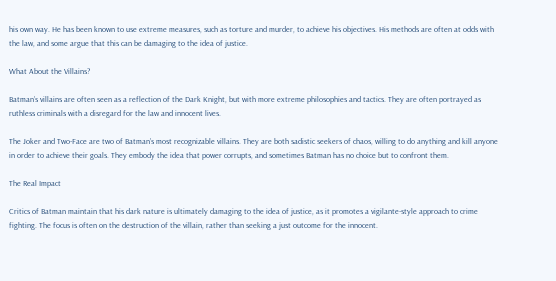his own way. He has been known to use extreme measures, such as torture and murder, to achieve his objectives. His methods are often at odds with the law, and some argue that this can be damaging to the idea of justice.

What About the Villains?

Batman’s villains are often seen as a reflection of the Dark Knight, but with more extreme philosophies and tactics. They are often portrayed as ruthless criminals with a disregard for the law and innocent lives.

The Joker and Two-Face are two of Batman’s most recognizable villains. They are both sadistic seekers of chaos, willing to do anything and kill anyone in order to achieve their goals. They embody the idea that power corrupts, and sometimes Batman has no choice but to confront them.

The Real Impact

Critics of Batman maintain that his dark nature is ultimately damaging to the idea of justice, as it promotes a vigilante-style approach to crime fighting. The focus is often on the destruction of the villain, rather than seeking a just outcome for the innocent.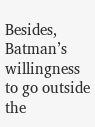Besides, Batman’s willingness to go outside the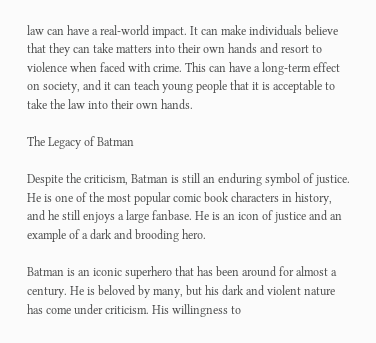law can have a real-world impact. It can make individuals believe that they can take matters into their own hands and resort to violence when faced with crime. This can have a long-term effect on society, and it can teach young people that it is acceptable to take the law into their own hands.

The Legacy of Batman

Despite the criticism, Batman is still an enduring symbol of justice. He is one of the most popular comic book characters in history, and he still enjoys a large fanbase. He is an icon of justice and an example of a dark and brooding hero.

Batman is an iconic superhero that has been around for almost a century. He is beloved by many, but his dark and violent nature has come under criticism. His willingness to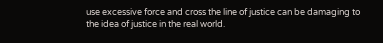use excessive force and cross the line of justice can be damaging to the idea of justice in the real world.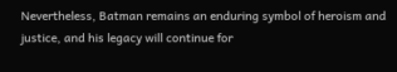Nevertheless, Batman remains an enduring symbol of heroism and justice, and his legacy will continue for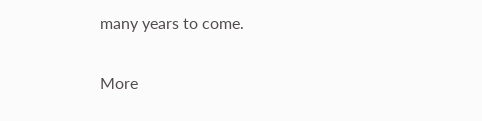many years to come.

More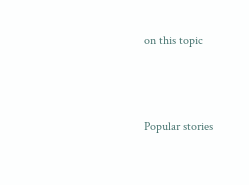on this topic



Popular stories